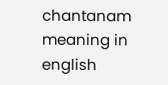chantanam meaning in english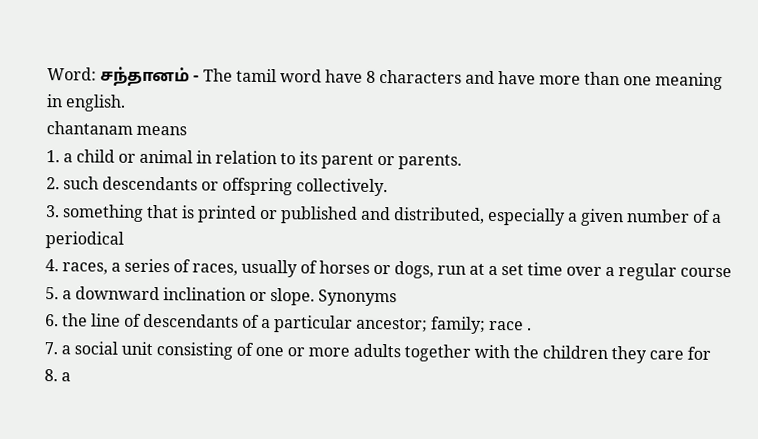Word: சந்தானம் - The tamil word have 8 characters and have more than one meaning in english.
chantanam means
1. a child or animal in relation to its parent or parents.
2. such descendants or offspring collectively.
3. something that is printed or published and distributed, especially a given number of a periodical
4. races, a series of races, usually of horses or dogs, run at a set time over a regular course
5. a downward inclination or slope. Synonyms
6. the line of descendants of a particular ancestor; family; race .
7. a social unit consisting of one or more adults together with the children they care for
8. a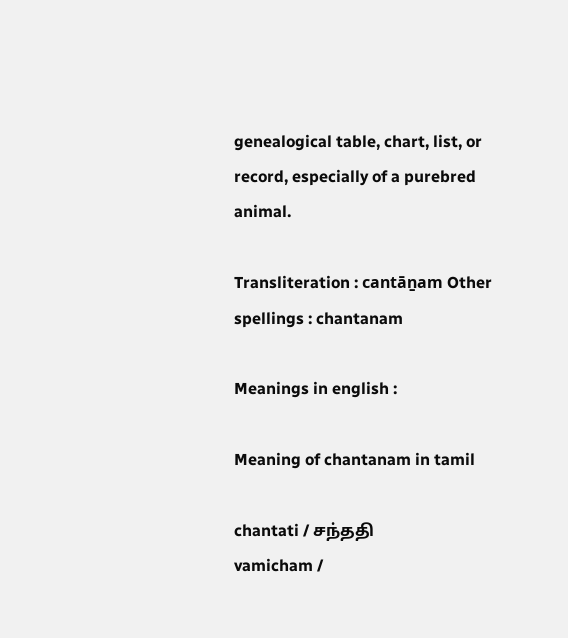genealogical table, chart, list, or record, especially of a purebred animal.

Transliteration : cantāṉam Other spellings : chantanam

Meanings in english :

Meaning of chantanam in tamil

chantati / சந்ததி
vamicham /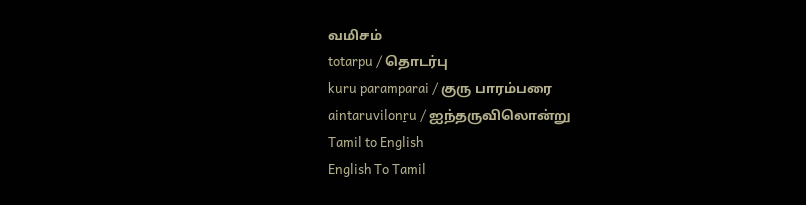வமிசம்
totarpu / தொடர்பு
kuru paramparai / குரு பாரம்பரை
aintaruvilonṟu / ஐந்தருவிலொன்று
Tamil to English
English To Tamil